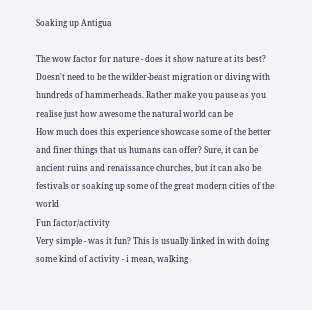Soaking up Antigua

The wow factor for nature - does it show nature at its best? Doesn't need to be the wilder-beast migration or diving with hundreds of hammerheads. Rather make you pause as you realise just how awesome the natural world can be
How much does this experience showcase some of the better and finer things that us humans can offer? Sure, it can be ancient ruins and renaissance churches, but it can also be festivals or soaking up some of the great modern cities of the world
Fun factor/activity
Very simple - was it fun? This is usually linked in with doing some kind of activity - i mean, walking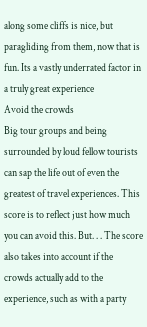along some cliffs is nice, but paragliding from them, now that is fun. Its a vastly underrated factor in a truly great experience
Avoid the crowds
Big tour groups and being surrounded by loud fellow tourists can sap the life out of even the greatest of travel experiences. This score is to reflect just how much you can avoid this. But. . . The score also takes into account if the crowds actually add to the experience, such as with a party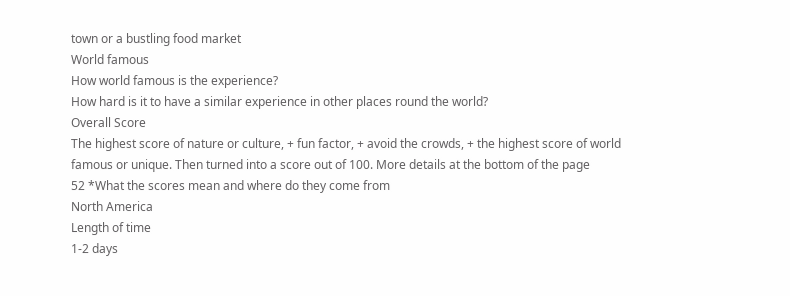town or a bustling food market
World famous
How world famous is the experience?
How hard is it to have a similar experience in other places round the world?
Overall Score
The highest score of nature or culture, + fun factor, + avoid the crowds, + the highest score of world famous or unique. Then turned into a score out of 100. More details at the bottom of the page
52 *What the scores mean and where do they come from
North America
Length of time
1-2 days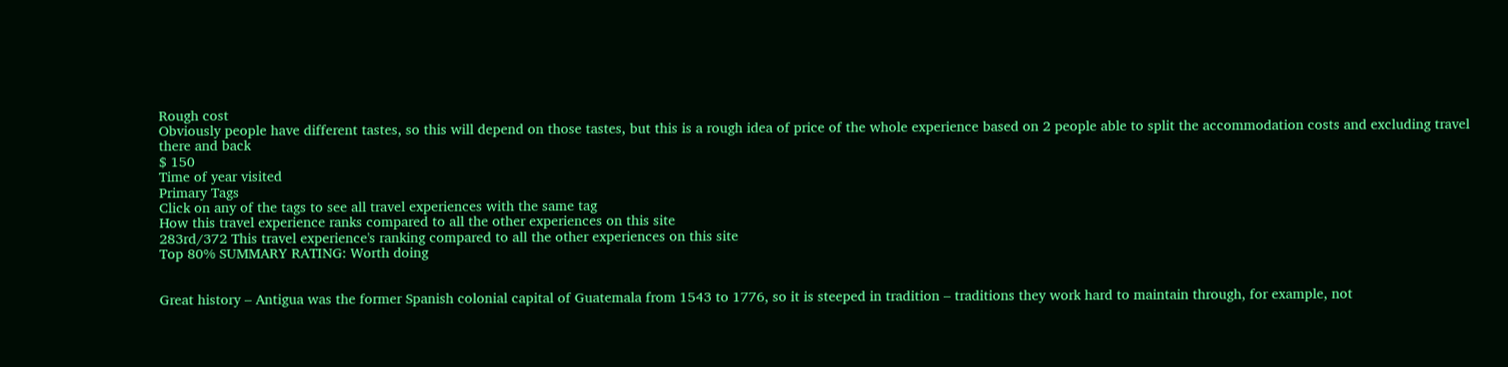Rough cost
Obviously people have different tastes, so this will depend on those tastes, but this is a rough idea of price of the whole experience based on 2 people able to split the accommodation costs and excluding travel there and back
$ 150
Time of year visited
Primary Tags
Click on any of the tags to see all travel experiences with the same tag
How this travel experience ranks compared to all the other experiences on this site
283rd/372 This travel experience's ranking compared to all the other experiences on this site
Top 80% SUMMARY RATING: Worth doing


Great history – Antigua was the former Spanish colonial capital of Guatemala from 1543 to 1776, so it is steeped in tradition – traditions they work hard to maintain through, for example, not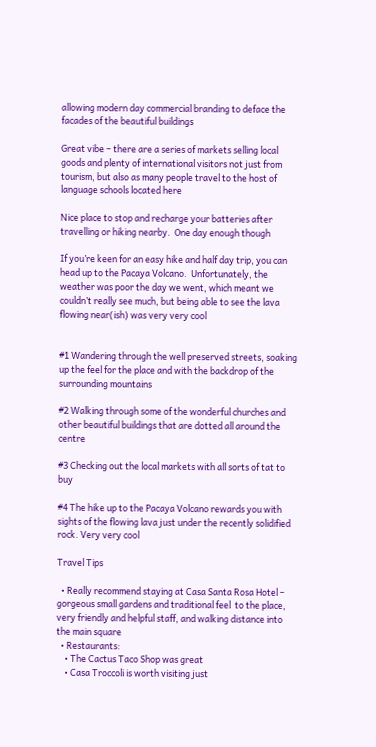allowing modern day commercial branding to deface the facades of the beautiful buildings

Great vibe – there are a series of markets selling local goods and plenty of international visitors not just from tourism, but also as many people travel to the host of language schools located here

Nice place to stop and recharge your batteries after travelling or hiking nearby.  One day enough though

If you’re keen for an easy hike and half day trip, you can head up to the Pacaya Volcano.  Unfortunately, the weather was poor the day we went, which meant we couldn’t really see much, but being able to see the lava flowing near(ish) was very very cool


#1 Wandering through the well preserved streets, soaking up the feel for the place and with the backdrop of the surrounding mountains

#2 Walking through some of the wonderful churches and other beautiful buildings that are dotted all around the centre

#3 Checking out the local markets with all sorts of tat to buy

#4 The hike up to the Pacaya Volcano rewards you with sights of the flowing lava just under the recently solidified rock. Very very cool

Travel Tips

  • Really recommend staying at Casa Santa Rosa Hotel – gorgeous small gardens and traditional feel  to the place, very friendly and helpful staff, and walking distance into the main square
  • Restaurants:
    • The Cactus Taco Shop was great
    • Casa Troccoli is worth visiting just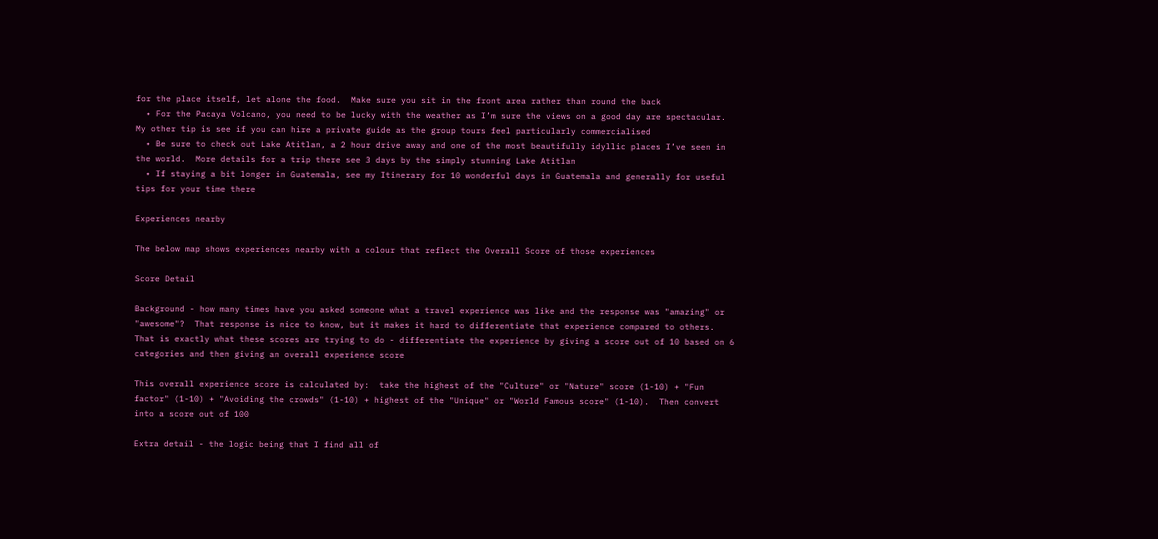for the place itself, let alone the food.  Make sure you sit in the front area rather than round the back
  • For the Pacaya Volcano, you need to be lucky with the weather as I’m sure the views on a good day are spectacular.  My other tip is see if you can hire a private guide as the group tours feel particularly commercialised
  • Be sure to check out Lake Atitlan, a 2 hour drive away and one of the most beautifully idyllic places I’ve seen in  the world.  More details for a trip there see 3 days by the simply stunning Lake Atitlan
  • If staying a bit longer in Guatemala, see my Itinerary for 10 wonderful days in Guatemala and generally for useful tips for your time there

Experiences nearby

The below map shows experiences nearby with a colour that reflect the Overall Score of those experiences

Score Detail

Background - how many times have you asked someone what a travel experience was like and the response was "amazing" or "awesome"?  That response is nice to know, but it makes it hard to differentiate that experience compared to others.  That is exactly what these scores are trying to do - differentiate the experience by giving a score out of 10 based on 6 categories and then giving an overall experience score

This overall experience score is calculated by:  take the highest of the "Culture" or "Nature" score (1-10) + "Fun factor" (1-10) + "Avoiding the crowds" (1-10) + highest of the "Unique" or "World Famous score" (1-10).  Then convert into a score out of 100

Extra detail - the logic being that I find all of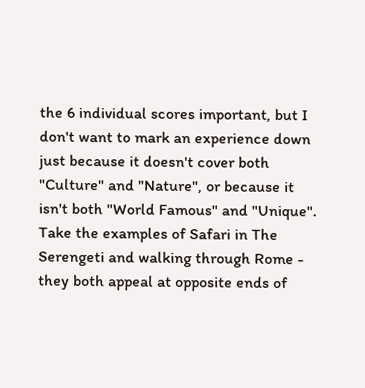the 6 individual scores important, but I don't want to mark an experience down just because it doesn't cover both "Culture" and "Nature", or because it isn't both "World Famous" and "Unique".  Take the examples of Safari in The Serengeti and walking through Rome - they both appeal at opposite ends of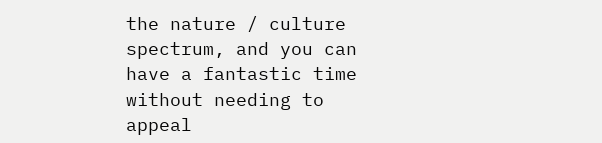the nature / culture spectrum, and you can have a fantastic time without needing to appeal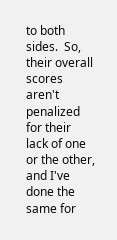to both sides.  So, their overall scores aren't penalized for their lack of one or the other, and I've done the same for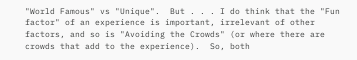"World Famous" vs "Unique".  But . . . I do think that the "Fun factor" of an experience is important, irrelevant of other factors, and so is "Avoiding the Crowds" (or where there are crowds that add to the experience).  So, both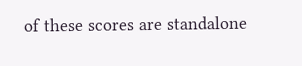of these scores are standalone